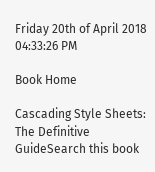Friday 20th of April 2018 04:33:26 PM

Book Home

Cascading Style Sheets: The Definitive GuideSearch this book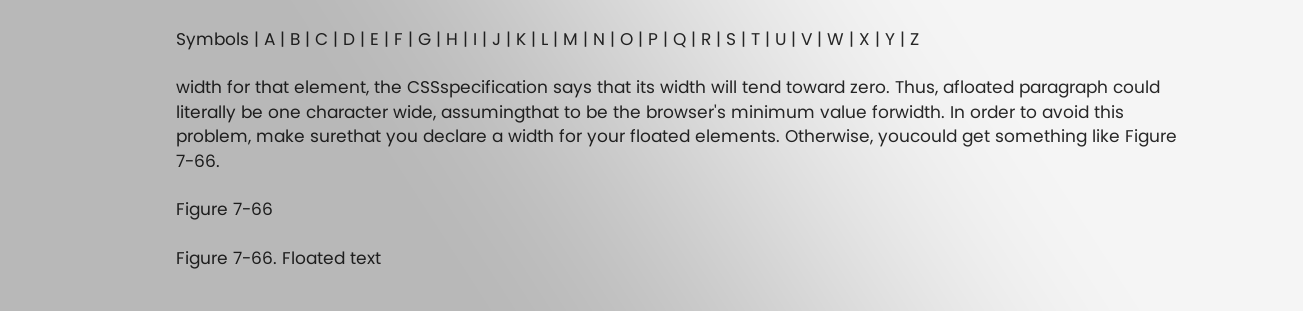Symbols | A | B | C | D | E | F | G | H | I | J | K | L | M | N | O | P | Q | R | S | T | U | V | W | X | Y | Z

width for that element, the CSSspecification says that its width will tend toward zero. Thus, afloated paragraph could literally be one character wide, assumingthat to be the browser's minimum value forwidth. In order to avoid this problem, make surethat you declare a width for your floated elements. Otherwise, youcould get something like Figure 7-66.

Figure 7-66

Figure 7-66. Floated text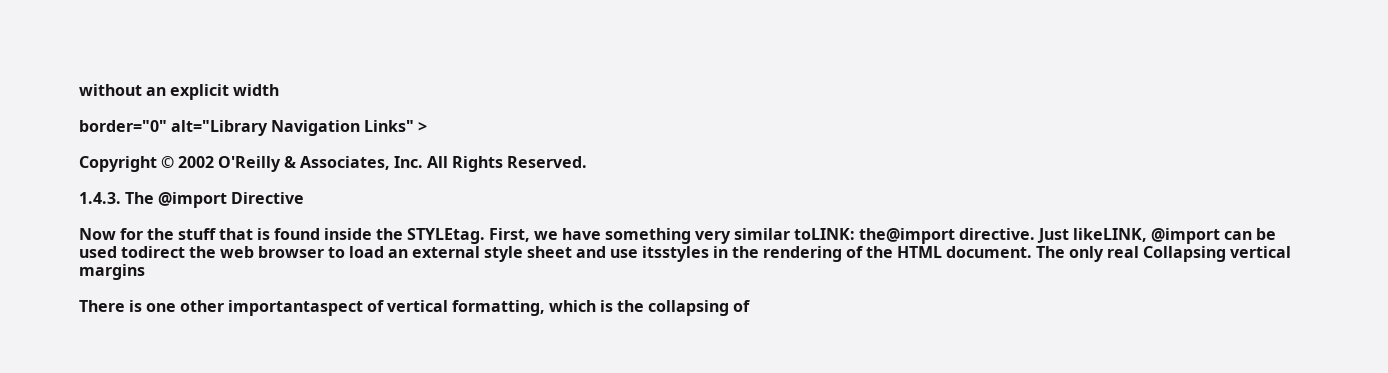without an explicit width

border="0" alt="Library Navigation Links" >

Copyright © 2002 O'Reilly & Associates, Inc. All Rights Reserved.

1.4.3. The @import Directive

Now for the stuff that is found inside the STYLEtag. First, we have something very similar toLINK: the@import directive. Just likeLINK, @import can be used todirect the web browser to load an external style sheet and use itsstyles in the rendering of the HTML document. The only real Collapsing vertical margins

There is one other importantaspect of vertical formatting, which is the collapsing of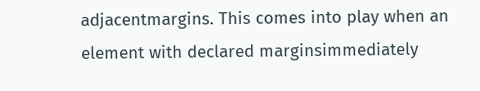adjacentmargins. This comes into play when an element with declared marginsimmediately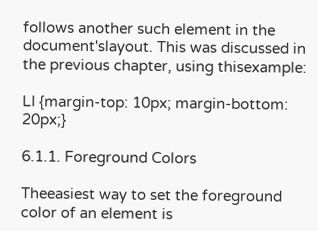follows another such element in the document'slayout. This was discussed in the previous chapter, using thisexample:

LI {margin-top: 10px; margin-bottom: 20px;}

6.1.1. Foreground Colors

Theeasiest way to set the foreground color of an element is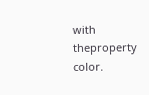with theproperty color.